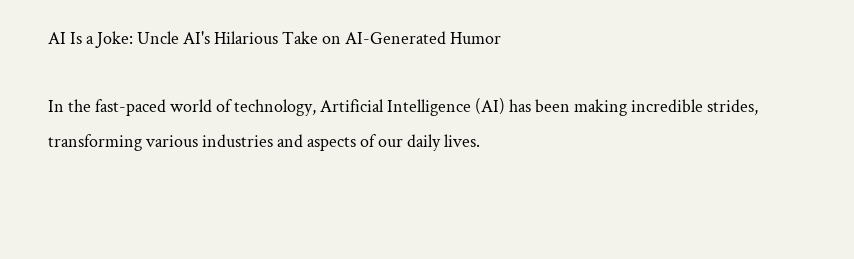AI Is a Joke: Uncle AI's Hilarious Take on AI-Generated Humor

In the fast-paced world of technology, Artificial Intelligence (AI) has been making incredible strides, transforming various industries and aspects of our daily lives.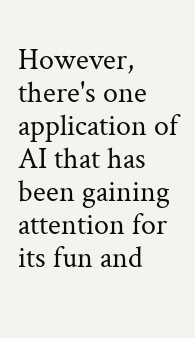However, there's one application of AI that has been gaining attention for its fun and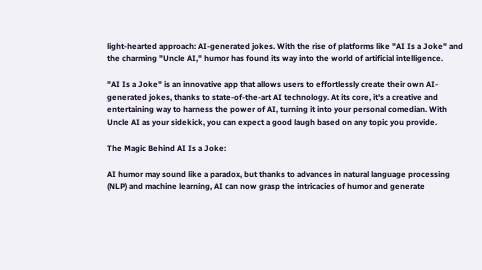light-hearted approach: AI-generated jokes. With the rise of platforms like "AI Is a Joke" and the charming "Uncle AI," humor has found its way into the world of artificial intelligence.

"AI Is a Joke" is an innovative app that allows users to effortlessly create their own AI-generated jokes, thanks to state-of-the-art AI technology. At its core, it's a creative and entertaining way to harness the power of AI, turning it into your personal comedian. With Uncle AI as your sidekick, you can expect a good laugh based on any topic you provide.

The Magic Behind AI Is a Joke:

AI humor may sound like a paradox, but thanks to advances in natural language processing (NLP) and machine learning, AI can now grasp the intricacies of humor and generate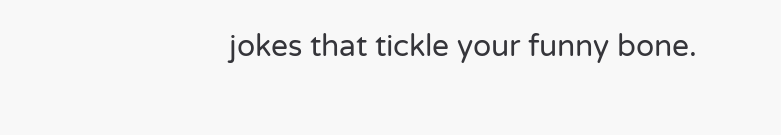jokes that tickle your funny bone.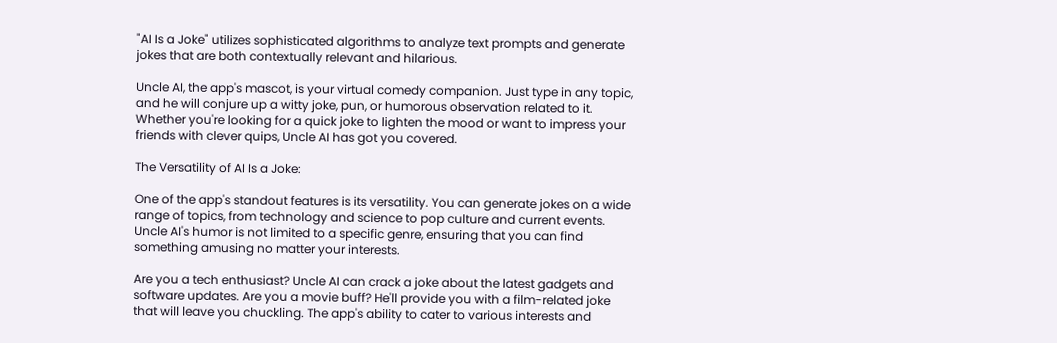"AI Is a Joke" utilizes sophisticated algorithms to analyze text prompts and generate jokes that are both contextually relevant and hilarious.

Uncle AI, the app's mascot, is your virtual comedy companion. Just type in any topic, and he will conjure up a witty joke, pun, or humorous observation related to it. Whether you're looking for a quick joke to lighten the mood or want to impress your friends with clever quips, Uncle AI has got you covered.

The Versatility of AI Is a Joke:

One of the app's standout features is its versatility. You can generate jokes on a wide range of topics, from technology and science to pop culture and current events. Uncle AI's humor is not limited to a specific genre, ensuring that you can find something amusing no matter your interests.

Are you a tech enthusiast? Uncle AI can crack a joke about the latest gadgets and software updates. Are you a movie buff? He'll provide you with a film-related joke that will leave you chuckling. The app's ability to cater to various interests and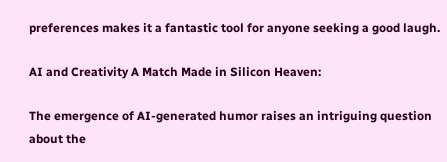preferences makes it a fantastic tool for anyone seeking a good laugh.

AI and Creativity A Match Made in Silicon Heaven:

The emergence of AI-generated humor raises an intriguing question about the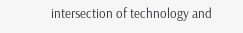intersection of technology and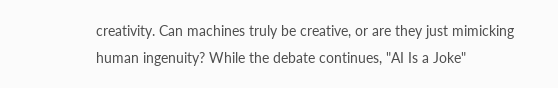creativity. Can machines truly be creative, or are they just mimicking human ingenuity? While the debate continues, "AI Is a Joke"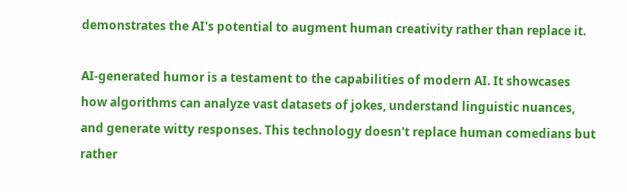demonstrates the AI's potential to augment human creativity rather than replace it.

AI-generated humor is a testament to the capabilities of modern AI. It showcases how algorithms can analyze vast datasets of jokes, understand linguistic nuances, and generate witty responses. This technology doesn't replace human comedians but rather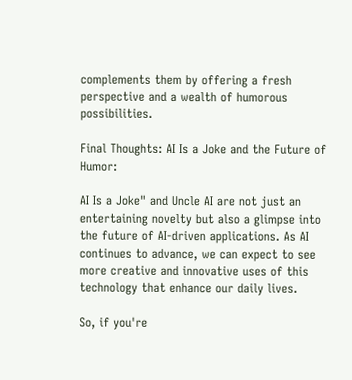complements them by offering a fresh perspective and a wealth of humorous possibilities.

Final Thoughts: AI Is a Joke and the Future of Humor:

AI Is a Joke" and Uncle AI are not just an entertaining novelty but also a glimpse into the future of AI-driven applications. As AI continues to advance, we can expect to see more creative and innovative uses of this technology that enhance our daily lives.

So, if you're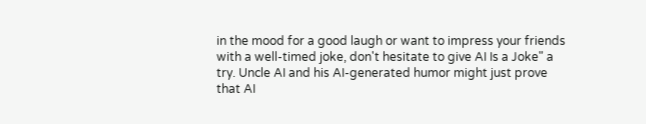in the mood for a good laugh or want to impress your friends with a well-timed joke, don't hesitate to give AI Is a Joke" a try. Uncle AI and his AI-generated humor might just prove that AI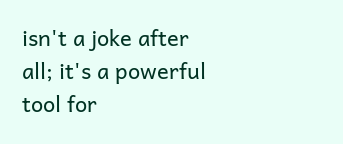isn't a joke after all; it's a powerful tool for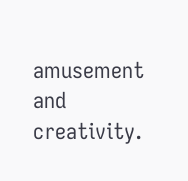amusement and creativity.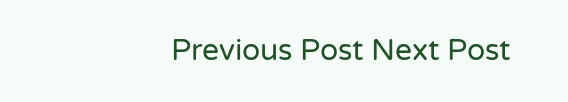Previous Post Next Post